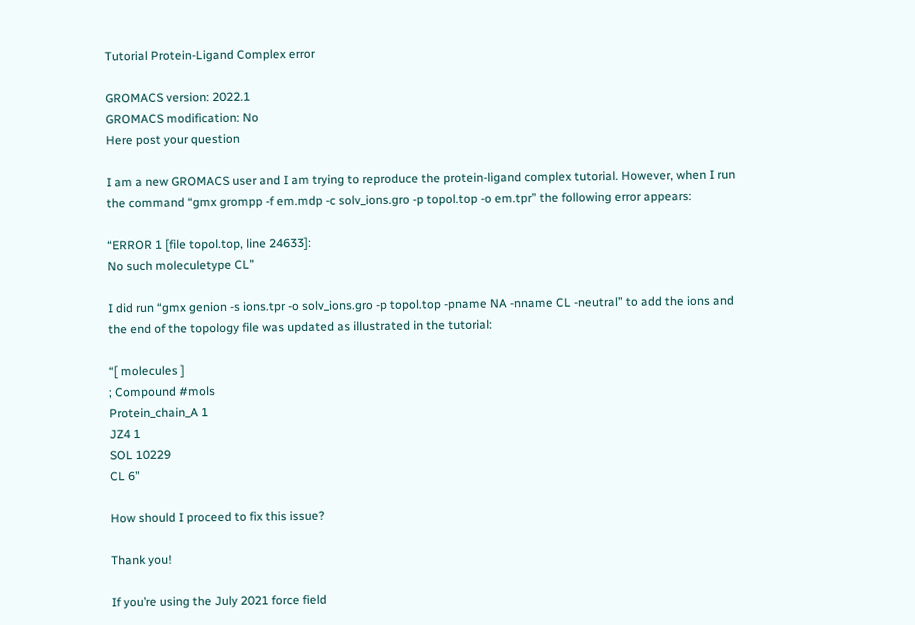Tutorial Protein-Ligand Complex error

GROMACS version: 2022.1
GROMACS modification: No
Here post your question

I am a new GROMACS user and I am trying to reproduce the protein-ligand complex tutorial. However, when I run the command “gmx grompp -f em.mdp -c solv_ions.gro -p topol.top -o em.tpr” the following error appears:

“ERROR 1 [file topol.top, line 24633]:
No such moleculetype CL”

I did run “gmx genion -s ions.tpr -o solv_ions.gro -p topol.top -pname NA -nname CL -neutral” to add the ions and the end of the topology file was updated as illustrated in the tutorial:

“[ molecules ]
; Compound #mols
Protein_chain_A 1
JZ4 1
SOL 10229
CL 6”

How should I proceed to fix this issue?

Thank you!

If you’re using the July 2021 force field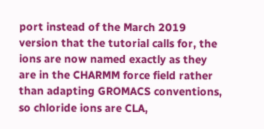port instead of the March 2019 version that the tutorial calls for, the ions are now named exactly as they are in the CHARMM force field rather than adapting GROMACS conventions, so chloride ions are CLA,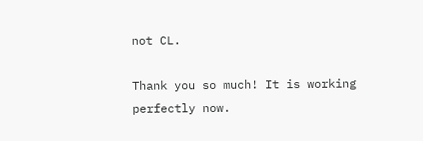not CL.

Thank you so much! It is working perfectly now.